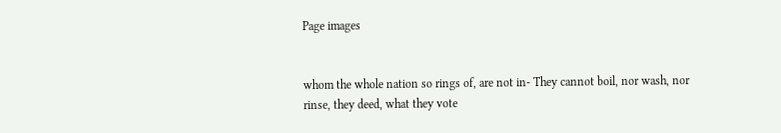Page images


whom the whole nation so rings of, are not in- They cannot boil, nor wash, nor rinse, they deed, what they vote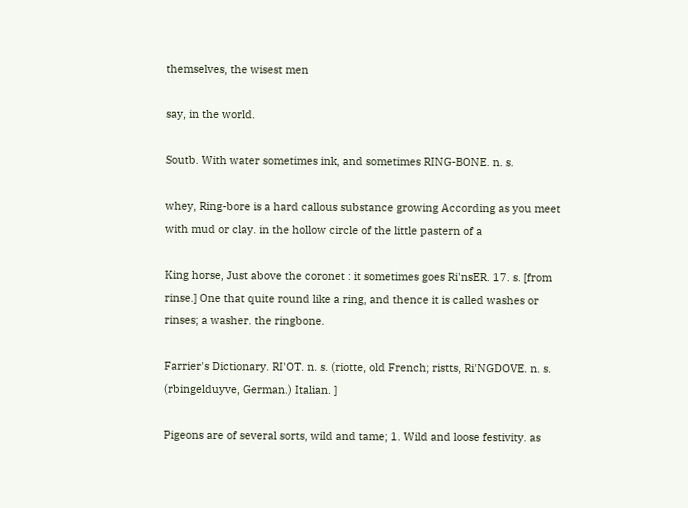themselves, the wisest men

say, in the world.

Soutb. With water sometimes ink, and sometimes RING-BONE. n. s.

whey, Ring-bore is a hard callous substance growing According as you meet with mud or clay. in the hollow circle of the little pastern of a

King horse, Just above the coronet : it sometimes goes Ri'nsER. 17. s. [from rinse.] One that quite round like a ring, and thence it is called washes or rinses; a washer. the ringbone.

Farrier's Dictionary. RI'OT. n. s. (riotte, old French; ristts, Ri'NGDOVE. n. s. (rbingelduyve, German.) Italian. ]

Pigeons are of several sorts, wild and tame; 1. Wild and loose festivity. as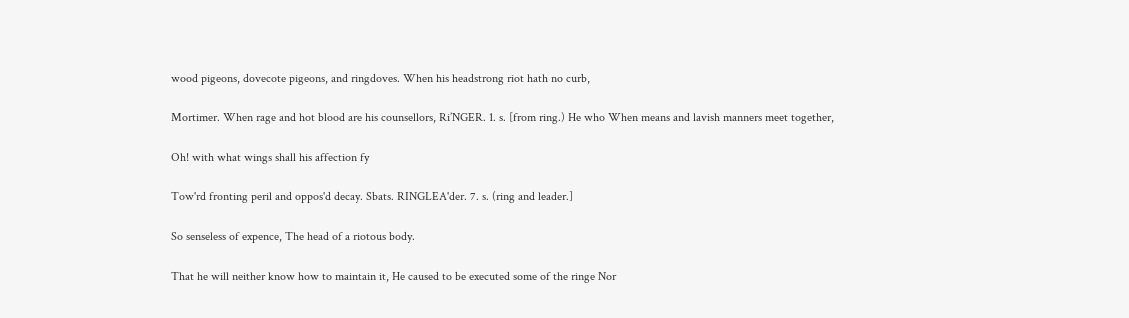wood pigeons, dovecote pigeons, and ringdoves. When his headstrong riot hath no curb,

Mortimer. When rage and hot blood are his counsellors, Ri’NGER. 1. s. [from ring.) He who When means and lavish manners meet together,

Oh! with what wings shall his affection fy

Tow'rd fronting peril and oppos'd decay. Sbats. RINGLEA'der. 7. s. (ring and leader.]

So senseless of expence, The head of a riotous body.

That he will neither know how to maintain it, He caused to be executed some of the ringe Nor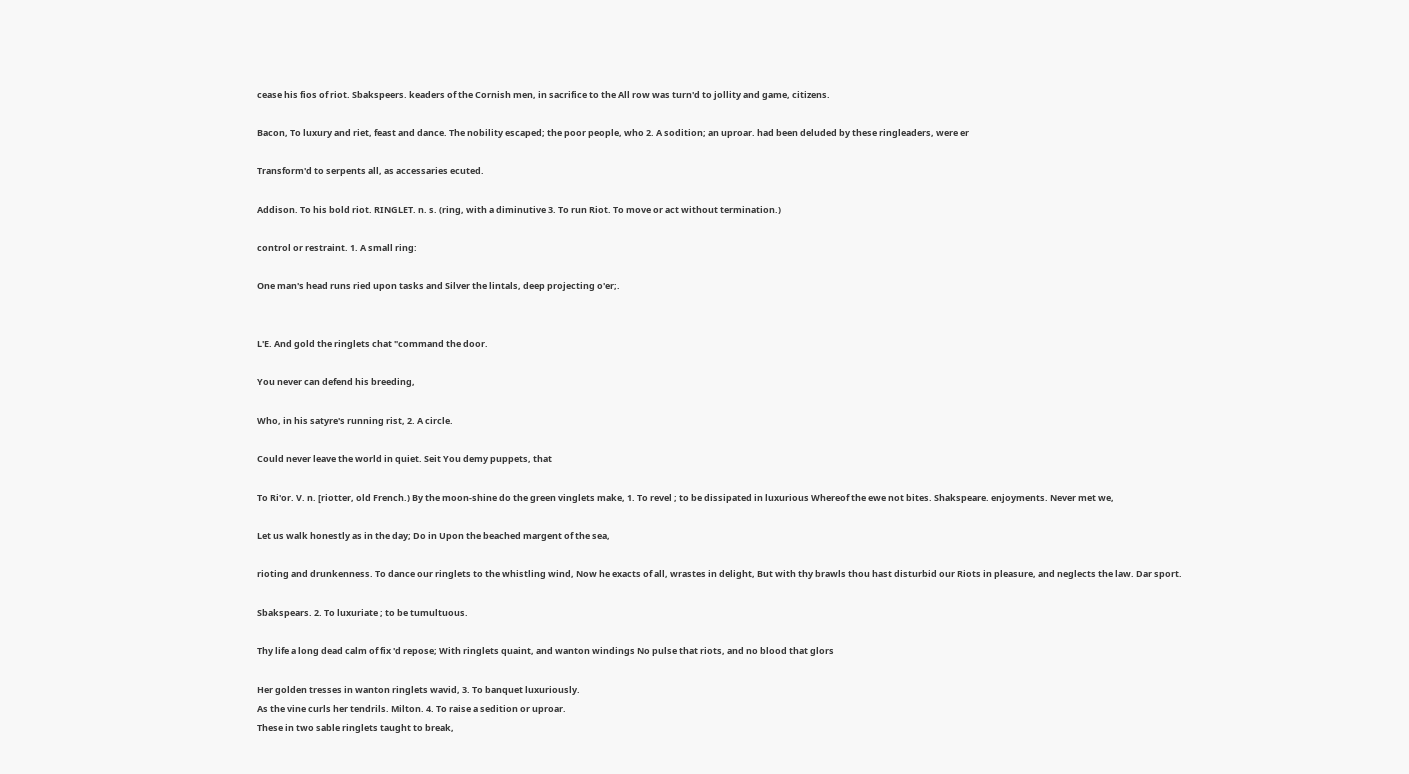cease his fios of riot. Sbakspeers. keaders of the Cornish men, in sacrifice to the All row was turn'd to jollity and game, citizens.

Bacon, To luxury and riet, feast and dance. The nobility escaped; the poor people, who 2. A sodition; an uproar. had been deluded by these ringleaders, were er

Transform'd to serpents all, as accessaries ecuted.

Addison. To his bold riot. RINGLET. n. s. (ring, with a diminutive 3. To run Riot. To move or act without termination.)

control or restraint. 1. A small ring:

One man's head runs ried upon tasks and Silver the lintals, deep projecting o'er;.


L'E. And gold the ringlets chat "command the door.

You never can defend his breeding,

Who, in his satyre's running rist, 2. A circle.

Could never leave the world in quiet. Seit You demy puppets, that

To Ri'or. V. n. [riotter, old French.) By the moon-shine do the green vinglets make, 1. To revel ; to be dissipated in luxurious Whereof the ewe not bites. Shakspeare. enjoyments. Never met we,

Let us walk honestly as in the day; Do in Upon the beached margent of the sea,

rioting and drunkenness. To dance our ringlets to the whistling wind, Now he exacts of all, wrastes in delight, But with thy brawls thou hast disturbid our Riots in pleasure, and neglects the law. Dar sport.

Sbakspears. 2. To luxuriate ; to be tumultuous.

Thy life a long dead calm of fix 'd repose; With ringlets quaint, and wanton windings No pulse that riots, and no blood that glors

Her golden tresses in wanton ringlets wavid, 3. To banquet luxuriously.
As the vine curls her tendrils. Milton. 4. To raise a sedition or uproar.
These in two sable ringlets taught to break,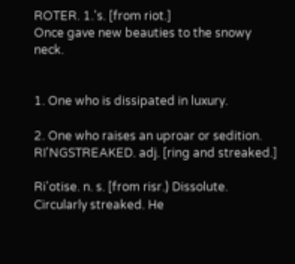ROTER. 1.'s. [from riot.]
Once gave new beauties to the snowy neck.


1. One who is dissipated in luxury.

2. One who raises an uproar or sedition. RI'NGSTREAKED. adj. [ring and streaked.]

Ri'otise. n. s. [from risr.) Dissolute. Circularly streaked. He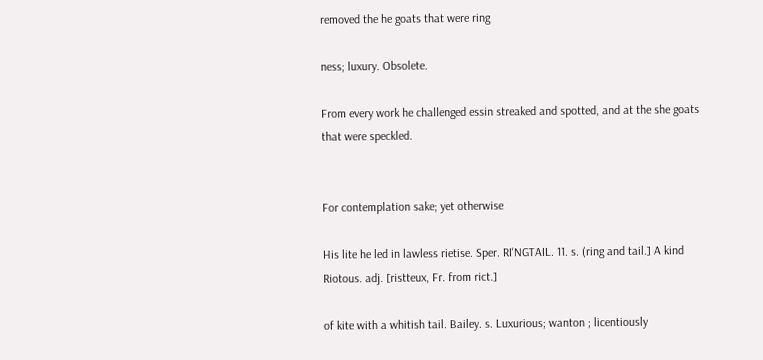removed the he goats that were ring

ness; luxury. Obsolete.

From every work he challenged essin streaked and spotted, and at the she goats that were speckled.


For contemplation sake; yet otherwise

His lite he led in lawless rietise. Sper. RI'NGTAIL. 11. s. (ring and tail.] A kind Riotous. adj. [ristteux, Fr. from rict.]

of kite with a whitish tail. Bailey. s. Luxurious; wanton ; licentiously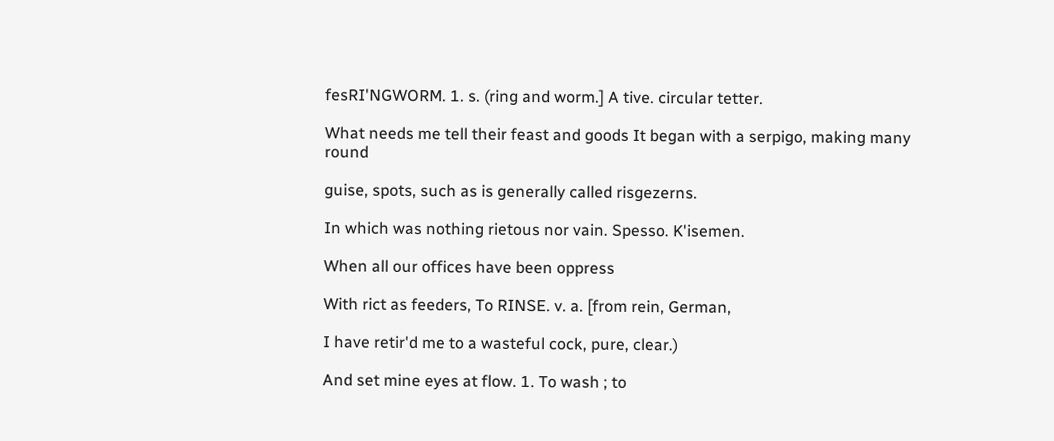fesRI'NGWORM. 1. s. (ring and worm.] A tive. circular tetter.

What needs me tell their feast and goods It began with a serpigo, making many round

guise, spots, such as is generally called risgezerns.

In which was nothing rietous nor vain. Spesso. K'isemen.

When all our offices have been oppress

With rict as feeders, To RINSE. v. a. [from rein, German,

I have retir'd me to a wasteful cock, pure, clear.)

And set mine eyes at flow. 1. To wash ; to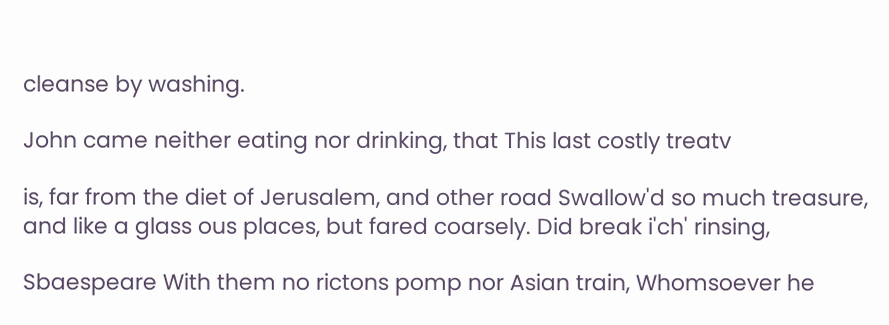cleanse by washing.

John came neither eating nor drinking, that This last costly treatv

is, far from the diet of Jerusalem, and other road Swallow'd so much treasure, and like a glass ous places, but fared coarsely. Did break i'ch' rinsing,

Sbaespeare With them no rictons pomp nor Asian train, Whomsoever he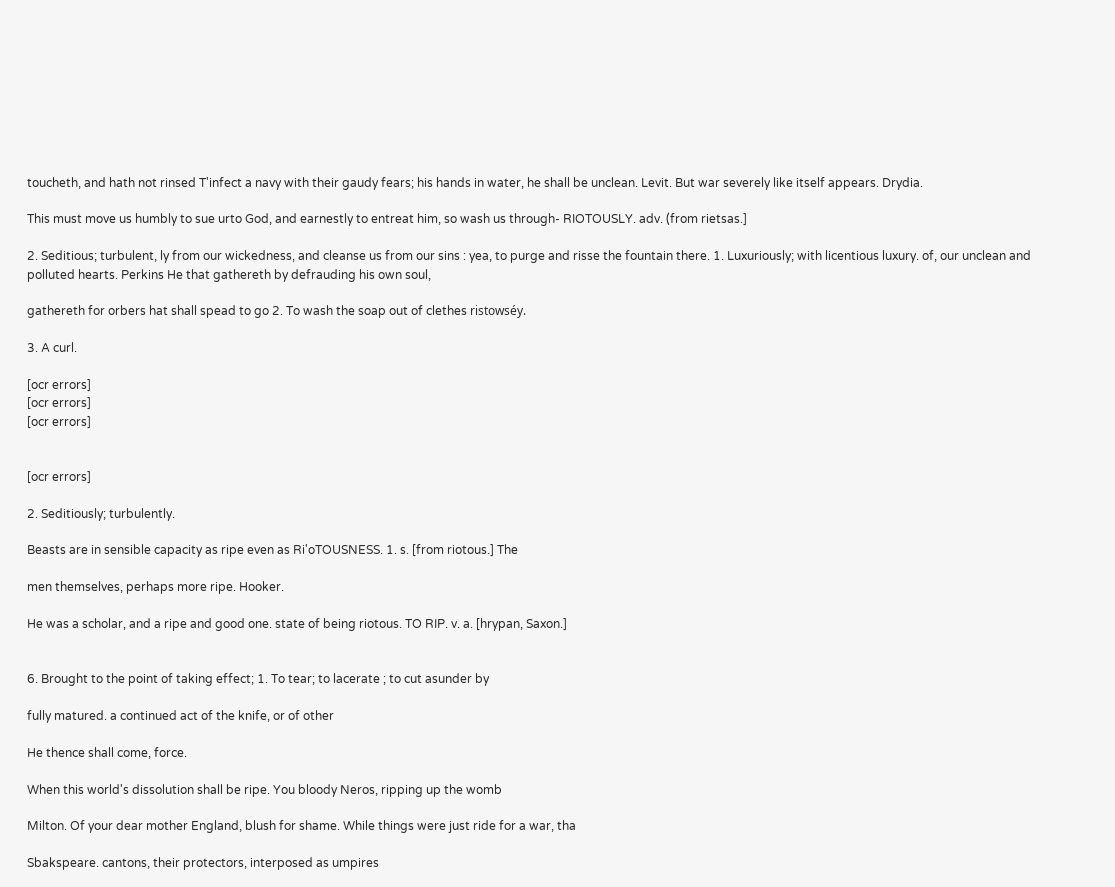toucheth, and hath not rinsed T'infect a navy with their gaudy fears; his hands in water, he shall be unclean. Levit. But war severely like itself appears. Drydia.

This must move us humbly to sue urto God, and earnestly to entreat him, so wash us through- RIOTOUSLY. adv. (from rietsas.]

2. Seditious; turbulent, ly from our wickedness, and cleanse us from our sins : yea, to purge and risse the fountain there. 1. Luxuriously; with licentious luxury. of, our unclean and polluted hearts. Perkins He that gathereth by defrauding his own soul,

gathereth for orbers hat shall spead to go 2. To wash the soap out of clethes ristowséy.

3. A curl.

[ocr errors]
[ocr errors]
[ocr errors]


[ocr errors]

2. Seditiously; turbulently.

Beasts are in sensible capacity as ripe even as Ri'oTOUSNESS. 1. s. [from riotous.] The

men themselves, perhaps more ripe. Hooker.

He was a scholar, and a ripe and good one. state of being riotous. TO RIP. v. a. [hrypan, Saxon.]


6. Brought to the point of taking effect; 1. To tear; to lacerate ; to cut asunder by

fully matured. a continued act of the knife, or of other

He thence shall come, force.

When this world's dissolution shall be ripe. You bloody Neros, ripping up the womb

Milton. Of your dear mother England, blush for shame. While things were just ride for a war, tha

Sbakspeare. cantons, their protectors, interposed as umpires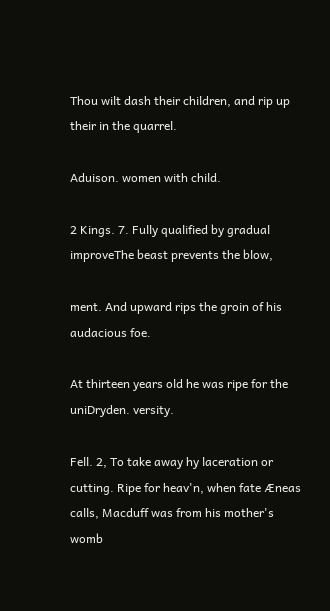Thou wilt dash their children, and rip up their in the quarrel.

Aduison. women with child.

2 Kings. 7. Fully qualified by gradual improveThe beast prevents the blow,

ment. And upward rips the groin of his audacious foe.

At thirteen years old he was ripe for the uniDryden. versity.

Fell. 2, To take away hy laceration or cutting. Ripe for heav'n, when fate Æneas calls, Macduff was from his mother's womb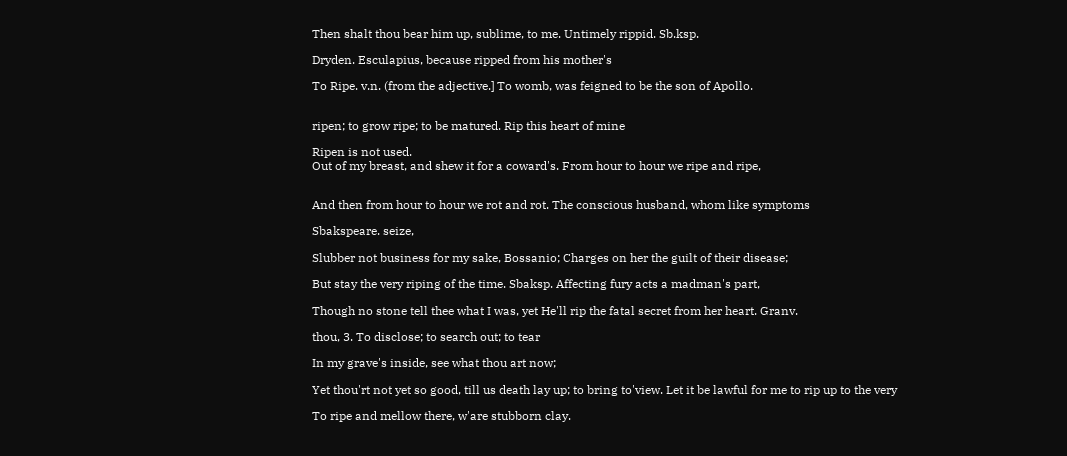Then shalt thou bear him up, sublime, to me. Untimely rippid. Sb.ksp.

Dryden. Esculapius, because ripped from his mother's

To Ripe. v.n. (from the adjective.] To womb, was feigned to be the son of Apollo.


ripen; to grow ripe; to be matured. Rip this heart of mine

Ripen is not used.
Out of my breast, and shew it for a coward's. From hour to hour we ripe and ripe,


And then from hour to hour we rot and rot. The conscious husband, whom like symptoms

Sbakspeare. seize,

Slubber not business for my sake, Bossanio; Charges on her the guilt of their disease;

But stay the very riping of the time. Sbaksp. Affecting fury acts a madman's part,

Though no stone tell thee what I was, yet He'll rip the fatal secret from her heart. Granv.

thou, 3. To disclose; to search out; to tear

In my grave's inside, see what thou art now;

Yet thou'rt not yet so good, till us death lay up; to bring to'view. Let it be lawful for me to rip up to the very

To ripe and mellow there, w'are stubborn clay.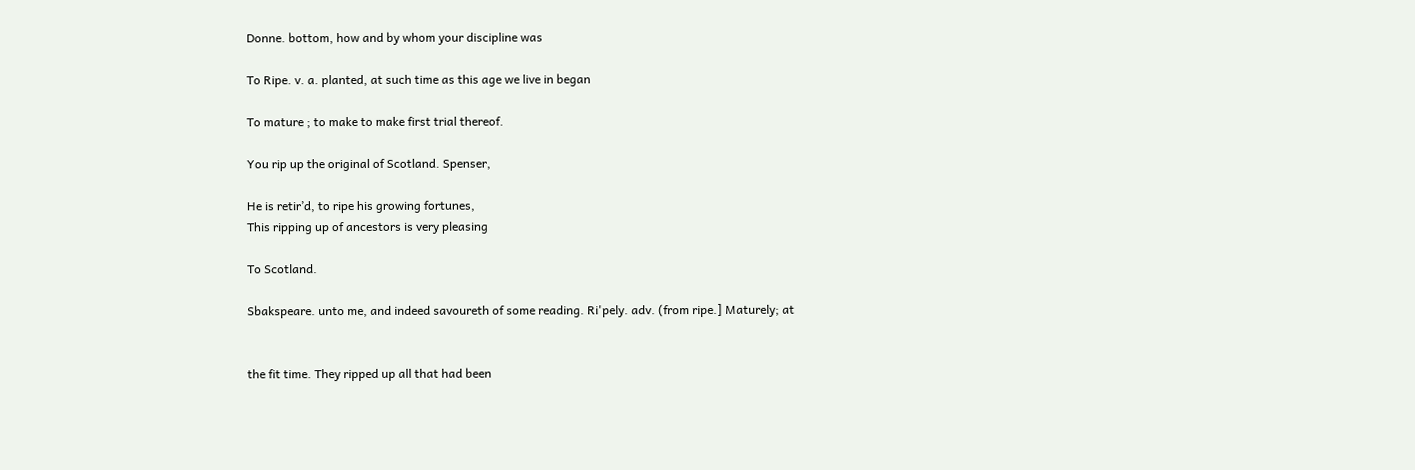Donne. bottom, how and by whom your discipline was

To Ripe. v. a. planted, at such time as this age we live in began

To mature ; to make to make first trial thereof.

You rip up the original of Scotland. Spenser,

He is retir’d, to ripe his growing fortunes,
This ripping up of ancestors is very pleasing

To Scotland.

Sbakspeare. unto me, and indeed savoureth of some reading. Ri'pely. adv. (from ripe.] Maturely; at


the fit time. They ripped up all that had been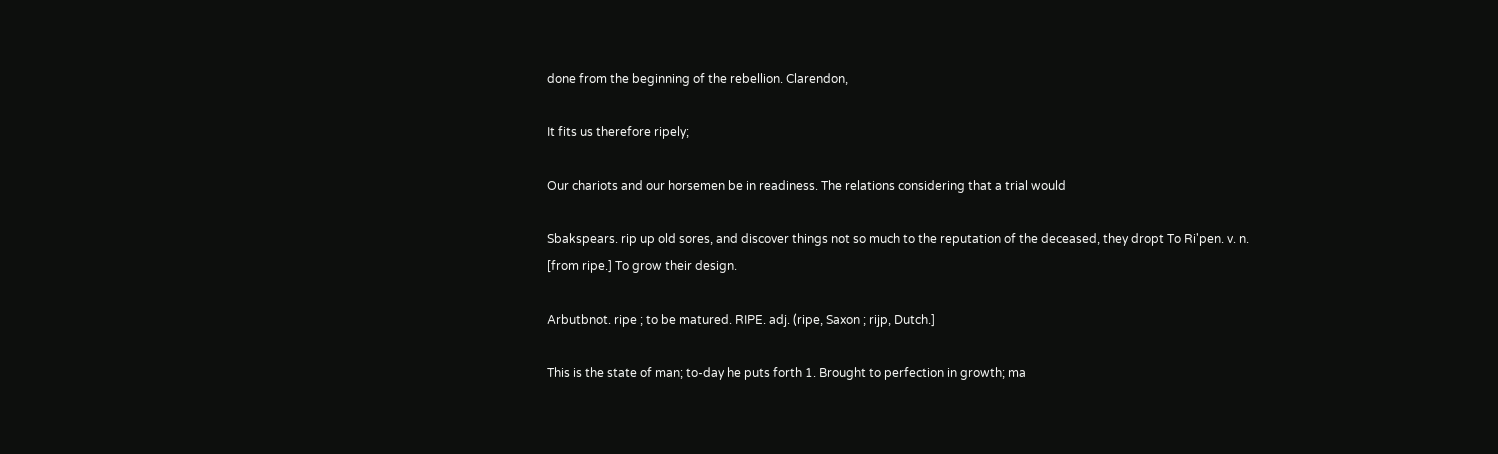done from the beginning of the rebellion. Clarendon,

It fits us therefore ripely;

Our chariots and our horsemen be in readiness. The relations considering that a trial would

Sbakspears. rip up old sores, and discover things not so much to the reputation of the deceased, they dropt To Ri'pen. v. n. [from ripe.] To grow their design.

Arbutbnot. ripe ; to be matured. RIPE. adj. (ripe, Saxon ; rijp, Dutch.]

This is the state of man; to-day he puts forth 1. Brought to perfection in growth; ma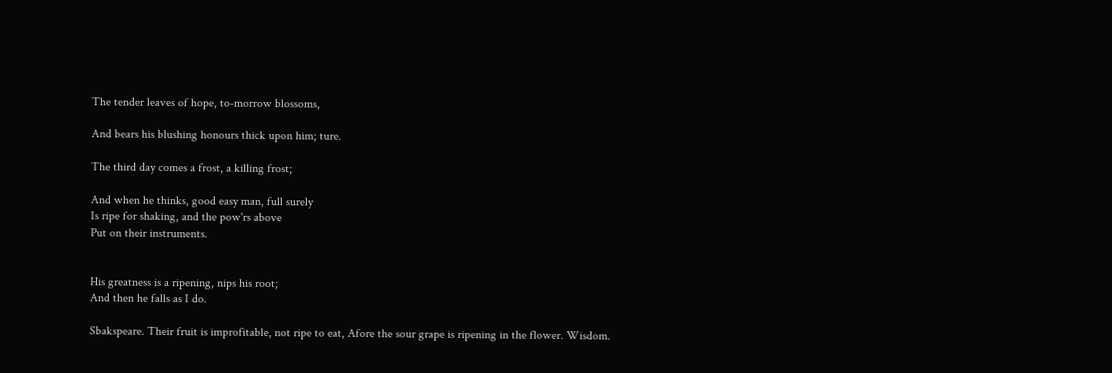The tender leaves of hope, to-morrow blossoms,

And bears his blushing honours thick upon him; ture.

The third day comes a frost, a killing frost;

And when he thinks, good easy man, full surely
Is ripe for shaking, and the pow'rs above
Put on their instruments.


His greatness is a ripening, nips his root;
And then he falls as I do.

Sbakspeare. Their fruit is improfitable, not ripe to eat, Afore the sour grape is ripening in the flower. Wisdom.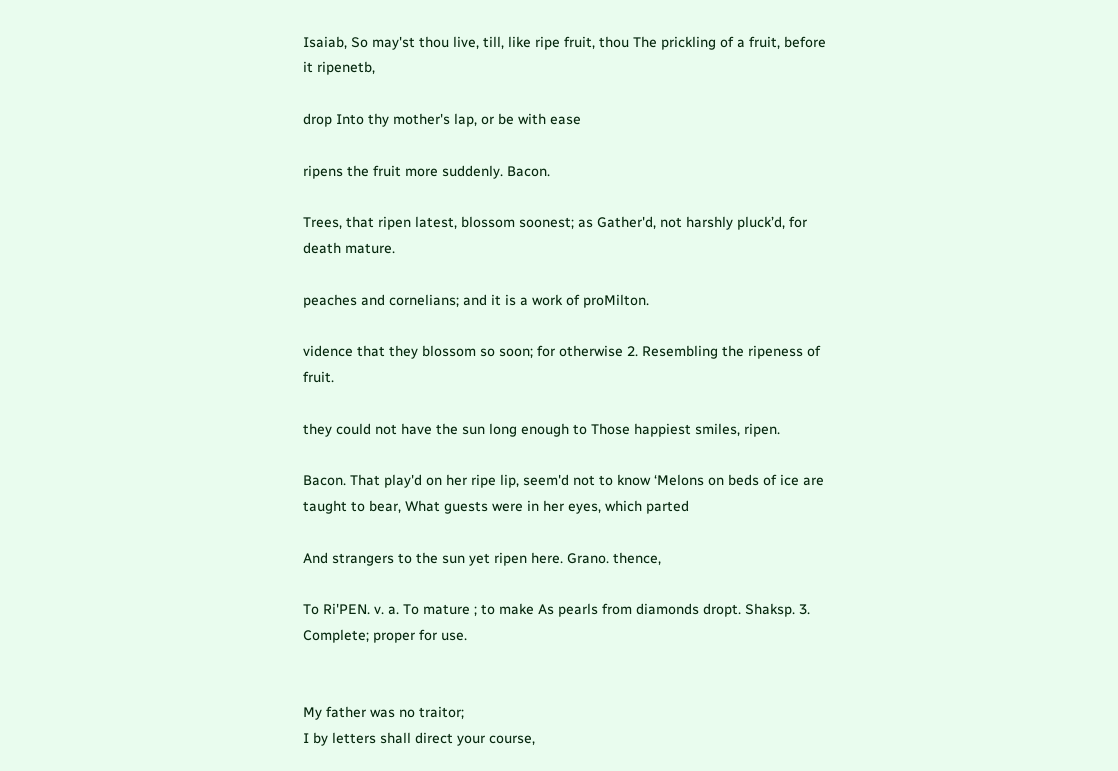Isaiab, So may'st thou live, till, like ripe fruit, thou The prickling of a fruit, before it ripenetb,

drop Into thy mother's lap, or be with ease

ripens the fruit more suddenly. Bacon.

Trees, that ripen latest, blossom soonest; as Gather'd, not harshly pluck’d, for death mature.

peaches and cornelians; and it is a work of proMilton.

vidence that they blossom so soon; for otherwise 2. Resembling the ripeness of fruit.

they could not have the sun long enough to Those happiest smiles, ripen.

Bacon. That play'd on her ripe lip, seem'd not to know ‘Melons on beds of ice are taught to bear, What guests were in her eyes, which parted

And strangers to the sun yet ripen here. Grano. thence,

To Ri'PEN. v. a. To mature ; to make As pearls from diamonds dropt. Shaksp. 3. Complete; proper for use.


My father was no traitor;
I by letters shall direct your course,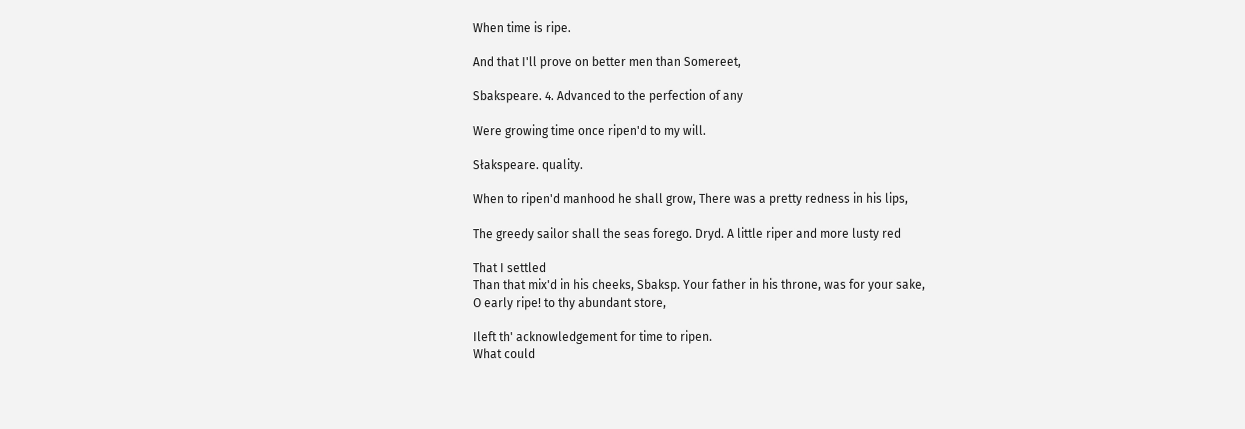When time is ripe.

And that I'll prove on better men than Somereet,

Sbakspeare. 4. Advanced to the perfection of any

Were growing time once ripen'd to my will.

Słakspeare. quality.

When to ripen'd manhood he shall grow, There was a pretty redness in his lips,

The greedy sailor shall the seas forego. Dryd. A little riper and more lusty red

That I settled
Than that mix'd in his cheeks, Sbaksp. Your father in his throne, was for your sake,
O early ripe! to thy abundant store,

Ileft th' acknowledgement for time to ripen.
What could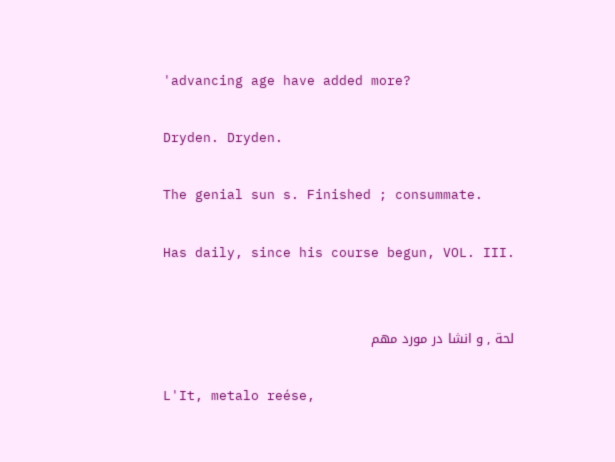'advancing age have added more?

Dryden. Dryden.

The genial sun s. Finished ; consummate.

Has daily, since his course begun, VOL. III.


لحة , و انشا در مورد مهم

L'It, metalo reése,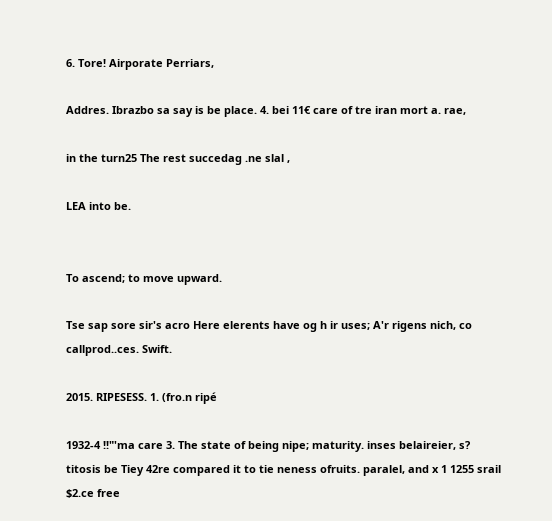6. Tore! Airporate Perriars,

Addres. Ibrazbo sa say is be place. 4. bei 11€ care of tre iran mort a. rae,

in the turn25 The rest succedag .ne slal ,

LEA into be.


To ascend; to move upward.

Tse sap sore sir's acro Here elerents have og h ir uses; A'r rigens nich, co callprod..ces. Swift.

2015. RIPESESS. 1. (fro.n ripé

1932-4 !!"'ma care 3. The state of being nipe; maturity. inses belaireier, s? titosis be Tiey 42re compared it to tie neness ofruits. paralel, and x 1 1255 srail $2.ce free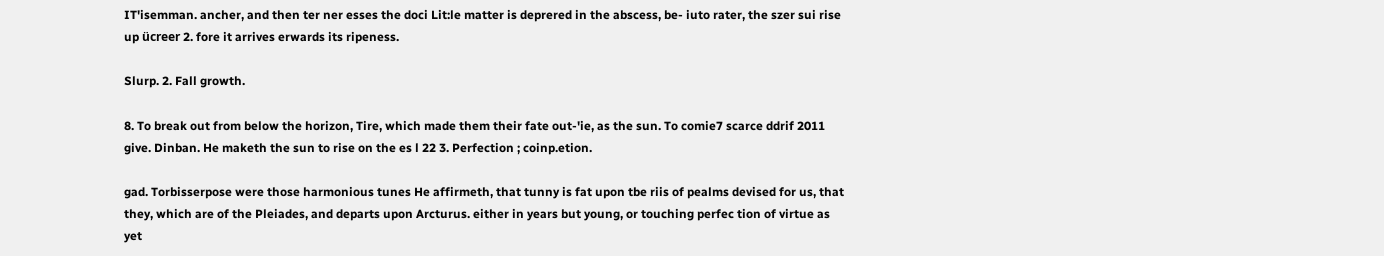IT'isemman. ancher, and then ter ner esses the doci Lit:le matter is deprered in the abscess, be- iuto rater, the szer sui rise up ücreer 2. fore it arrives erwards its ripeness.

Slurp. 2. Fall growth.

8. To break out from below the horizon, Tire, which made them their fate out-'ie, as the sun. To comie7 scarce ddrif 2011 give. Dinban. He maketh the sun to rise on the es l 22 3. Perfection ; coinp.etion.

gad. Torbisserpose were those harmonious tunes He affirmeth, that tunny is fat upon tbe riis of pealms devised for us, that they, which are of the Pleiades, and departs upon Arcturus. either in years but young, or touching perfec tion of virtue as yet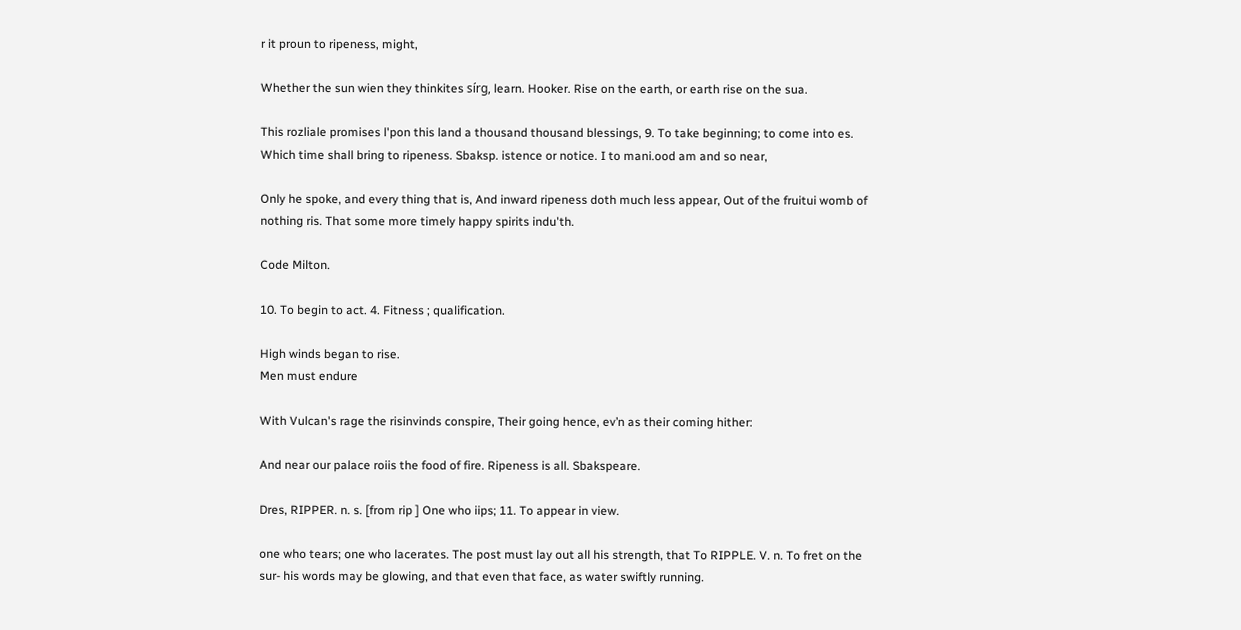r it proun to ripeness, might,

Whether the sun wien they thinkites sírg, learn. Hooker. Rise on the earth, or earth rise on the sua.

This rozliale promises l'pon this land a thousand thousand blessings, 9. To take beginning; to come into es. Which time shall bring to ripeness. Sbaksp. istence or notice. I to mani.ood am and so near,

Only he spoke, and every thing that is, And inward ripeness doth much less appear, Out of the fruitui womb of nothing ris. That some more timely happy spirits indu'th.

Code Milton.

10. To begin to act. 4. Fitness ; qualification.

High winds began to rise.
Men must endure

With Vulcan's rage the risinvinds conspire, Their going hence, ev’n as their coming hither:

And near our palace roiis the food of fire. Ripeness is all. Sbakspeare.

Dres, RIPPER. n. s. [from rip ] One who iips; 11. To appear in view.

one who tears; one who lacerates. The post must lay out all his strength, that To RIPPLE. V. n. To fret on the sur- his words may be glowing, and that even that face, as water swiftly running.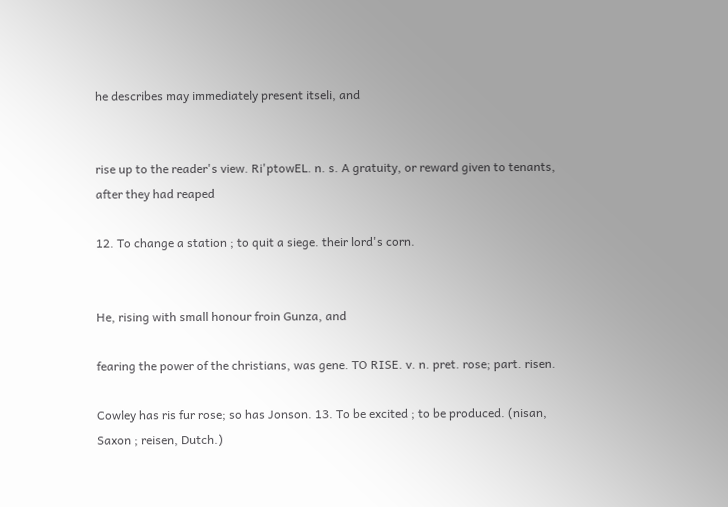he describes may immediately present itseli, and


rise up to the reader's view. Ri'ptowEL. n. s. A gratuity, or reward given to tenants, after they had reaped

12. To change a station ; to quit a siege. their lord's corn.


He, rising with small honour froin Gunza, and

fearing the power of the christians, was gene. TO RISE. v. n. pret. rose; part. risen.

Cowley has ris fur rose; so has Jonson. 13. To be excited ; to be produced. (nisan, Saxon ; reisen, Dutch.)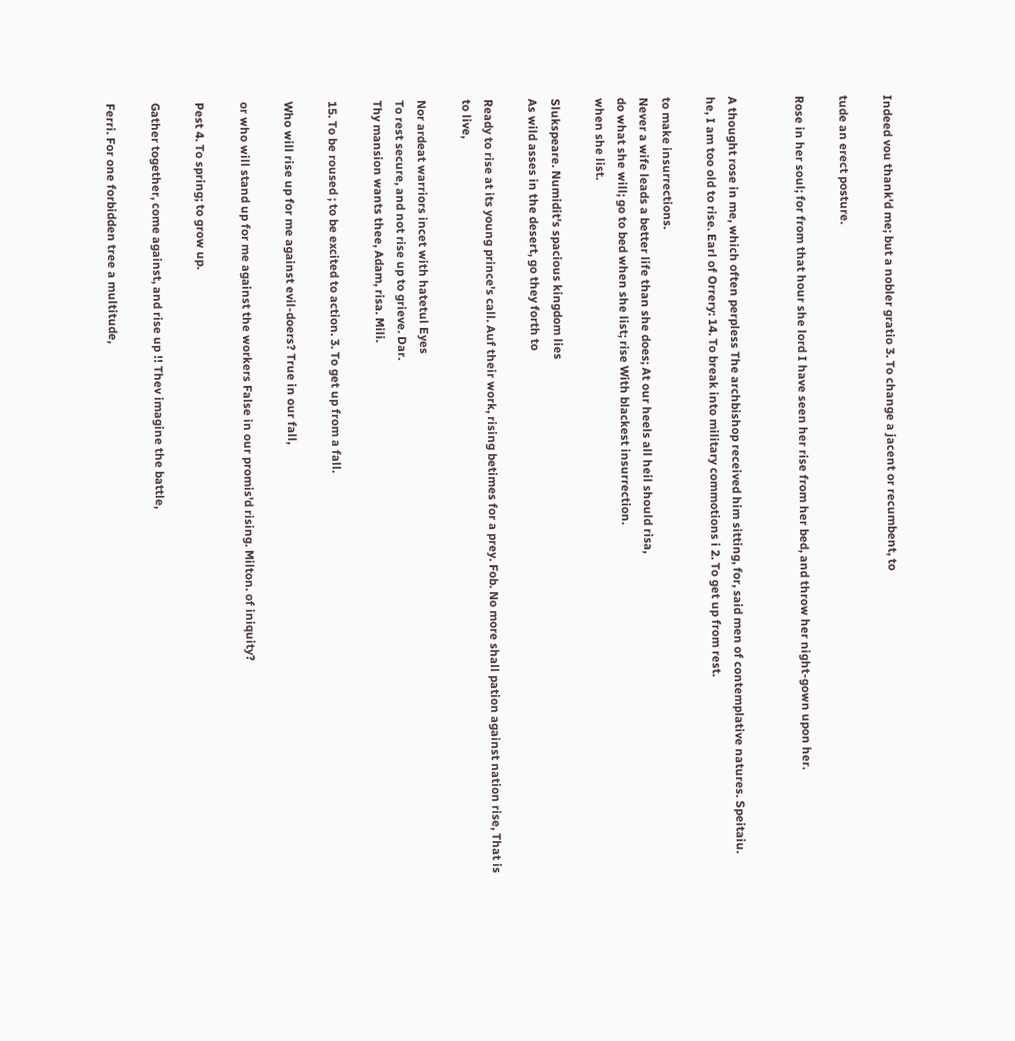Indeed vou thank'd me; but a nobler gratio 3. To change a jacent or recumbent, to

tude an erect posture.

Rose in her soul; for from that hour she lord I have seen her rise from her bed, and throw her night-gown upon her.


A thought rose in me, which often perpless The archbishop received him sitting, for, said men of contemplative natures. Speitaiu. he, I am too old to rise. Earl of Orrery: 14. To break into military commotions i 2. To get up from rest.

to make insurrections.
Never a wife leads a better life than she does; At our heels all heil should risa,
do what she will; go to bed when she list; rise With blackest insurrection.
when she list.

Slukspeare. Numidit's spacious kingdom lies
As wild asses in the desert, go they forth to

Ready to rise at its young prince's call. Auf their work, rising betimes for a prey. Fob. No more shall pation against nation rise, That is to live,

Nor ardeat warriors incet with hatetul Eyes
To rest secure, and not rise up to grieve. Dar.
Thy mansion wants thee, Adam, risa. Mili.

15. To be roused ; to be excited to action. 3. To get up from a fall.

Who will rise up for me against evil-doers? True in our fall,

or who will stand up for me against the workers False in our promis'd rising. Milton. of iniquity?

Pest 4. To spring; to grow up.

Gather together, come against, and rise up !! Thev imagine the battle,

Ferri. For one forbidden tree a multitude,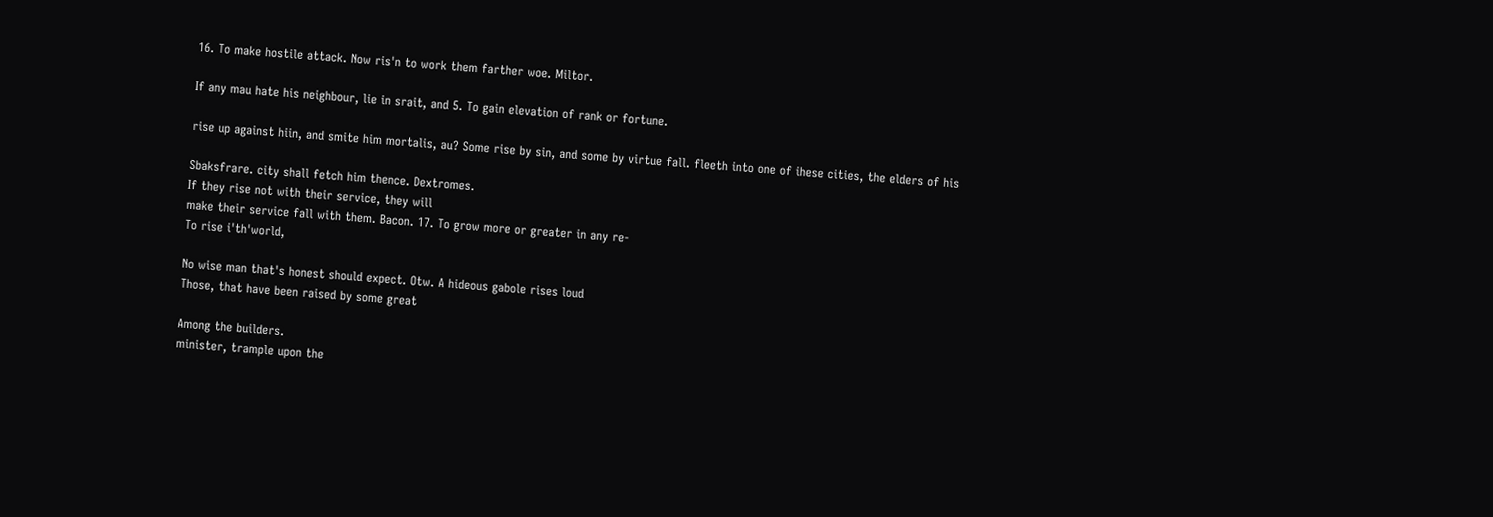16. To make hostile attack. Now ris'n to work them farther woe. Miltor.

If any mau hate his neighbour, lie in srait, and 5. To gain elevation of rank or fortune.

rise up against hiin, and smite him mortalis, au? Some rise by sin, and some by virtue fall. fleeth into one of ihese cities, the elders of his

Sbaksfrare. city shall fetch him thence. Dextromes.
If they rise not with their service, they will
make their service fall with them. Bacon. 17. To grow more or greater in any re-
To rise i'th'world,

No wise man that's honest should expect. Otw. A hideous gabole rises loud
Those, that have been raised by some great

Among the builders.
minister, trample upon the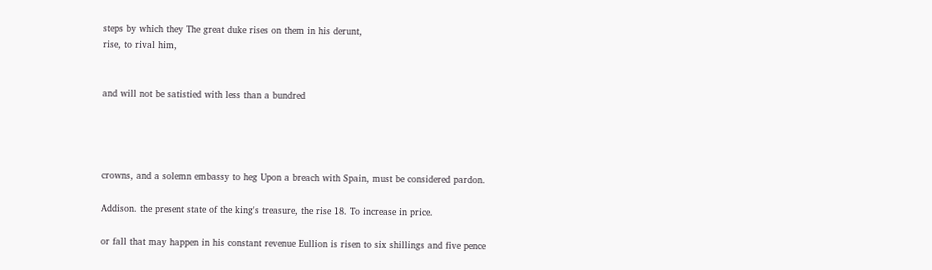steps by which they The great duke rises on them in his derunt,
rise, to rival him,


and will not be satistied with less than a bundred




crowns, and a solemn embassy to heg Upon a breach with Spain, must be considered pardon.

Addison. the present state of the king's treasure, the rise 18. To increase in price.

or fall that may happen in his constant revenue Eullion is risen to six shillings and five pence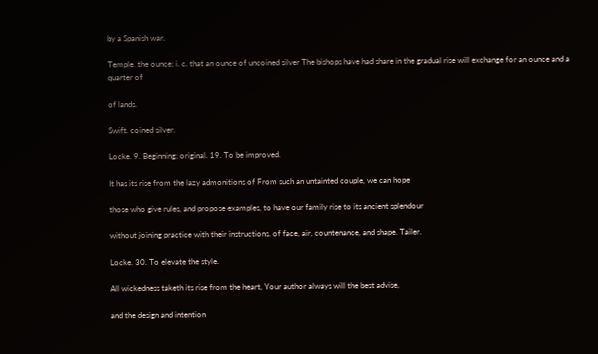by a Spanish war.

Temple. the ounce; i. c. that an ounce of uncoined silver The bishops have had share in the gradual rise will exchange for an ounce and a quarter of

of lands.

Swift. coined silver.

Locke. 9. Beginning; original. 19. To be improved.

It has its rise from the lazy admonitions of From such an untainted couple, we can hope

those who give rules, and propose examples, to have our family rise to its ancient splendour

without joining practice with their instructions. of face, air, countenance, and shape. Tailer.

Locke. 30. To elevate the style.

All wickedness taketh its rise from the heart, Your author always will the best advise,

and the design and intention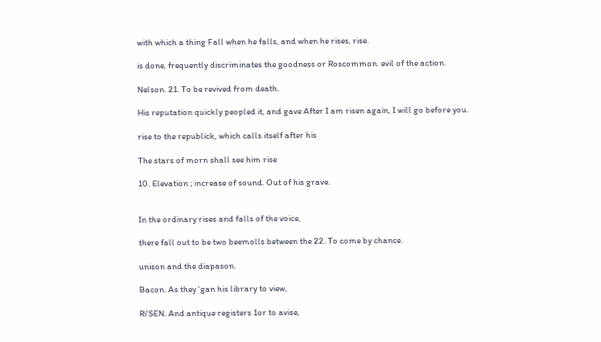with which a thing Fall when he falls, and when he rises, rise.

is done, frequently discriminates the goodness or Roscommon. evil of the action.

Nelson. 21. To be revived from death.

His reputation quickly peopled it, and gave After I am risen again, I will go before you.

rise to the republick, which calls itself after his

The stars of morn shall see him rise

10. Elevation ; increase of sound. Out of his grave.


In the ordinary rises and falls of the voice,

there fall out to be two beemolls between the 22. To come by chance.

unison and the diapason.

Bacon. As they 'gan his library to view,

Ri'SEN. And antique registers 1or to avise,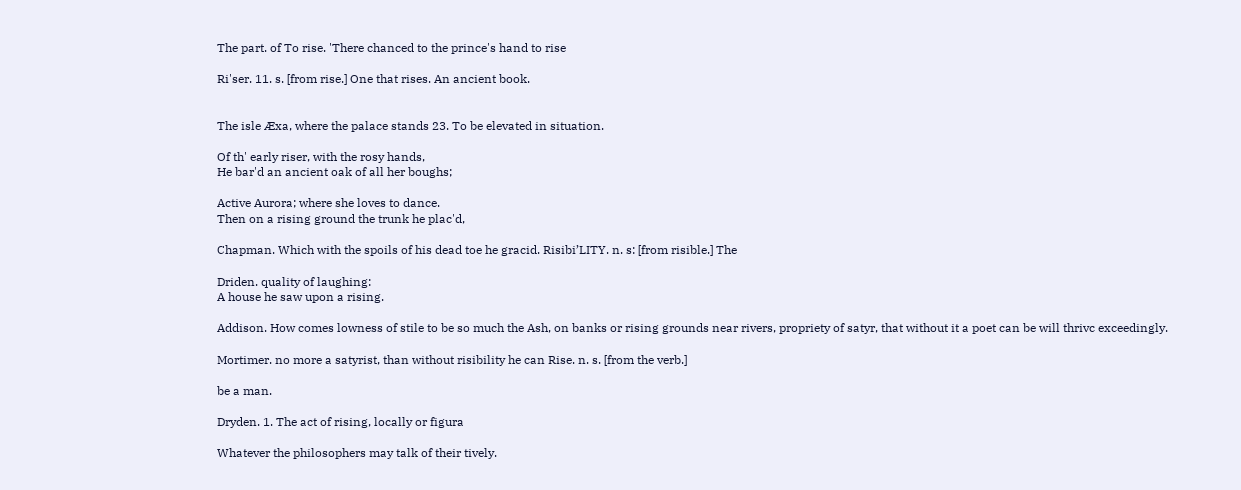The part. of To rise. 'There chanced to the prince's hand to rise

Ri'ser. 11. s. [from rise.] One that rises. An ancient book.


The isle Æxa, where the palace stands 23. To be elevated in situation.

Of th' early riser, with the rosy hands,
He bar'd an ancient oak of all her boughs;

Active Aurora; where she loves to dance.
Then on a rising ground the trunk he plac'd,

Chapman. Which with the spoils of his dead toe he gracid. Risibi’LITY. n. s: [from risible.] The

Driden. quality of laughing:
A house he saw upon a rising.

Addison. How comes lowness of stile to be so much the Ash, on banks or rising grounds near rivers, propriety of satyr, that without it a poet can be will thrivc exceedingly.

Mortimer. no more a satyrist, than without risibility he can Rise. n. s. [from the verb.]

be a man.

Dryden. 1. The act of rising, locally or figura

Whatever the philosophers may talk of their tively.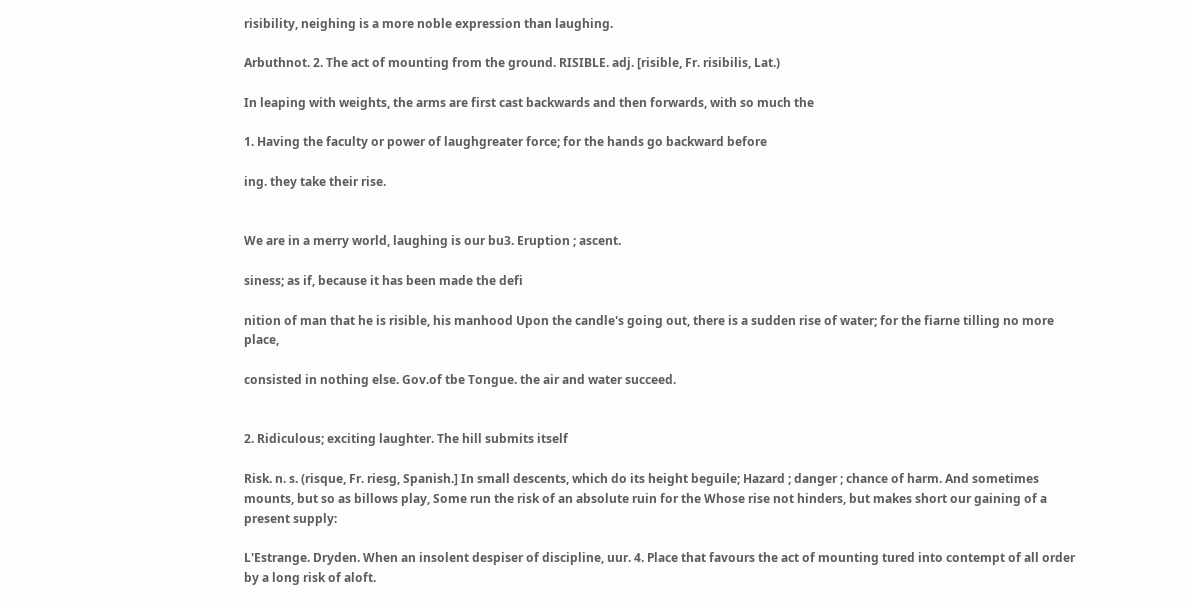risibility, neighing is a more noble expression than laughing.

Arbuthnot. 2. The act of mounting from the ground. RISIBLE. adj. [risible, Fr. risibilis, Lat.)

In leaping with weights, the arms are first cast backwards and then forwards, with so much the

1. Having the faculty or power of laughgreater force; for the hands go backward before

ing. they take their rise.


We are in a merry world, laughing is our bu3. Eruption ; ascent.

siness; as if, because it has been made the defi

nition of man that he is risible, his manhood Upon the candle's going out, there is a sudden rise of water; for the fiarne tilling no more place,

consisted in nothing else. Gov.of tbe Tongue. the air and water succeed.


2. Ridiculous; exciting laughter. The hill submits itself

Risk. n. s. (risque, Fr. riesg, Spanish.] In small descents, which do its height beguile; Hazard ; danger ; chance of harm. And sometimes mounts, but so as billows play, Some run the risk of an absolute ruin for the Whose rise not hinders, but makes short our gaining of a present supply:

L'Estrange. Dryden. When an insolent despiser of discipline, uur. 4. Place that favours the act of mounting tured into contempt of all order by a long risk of aloft.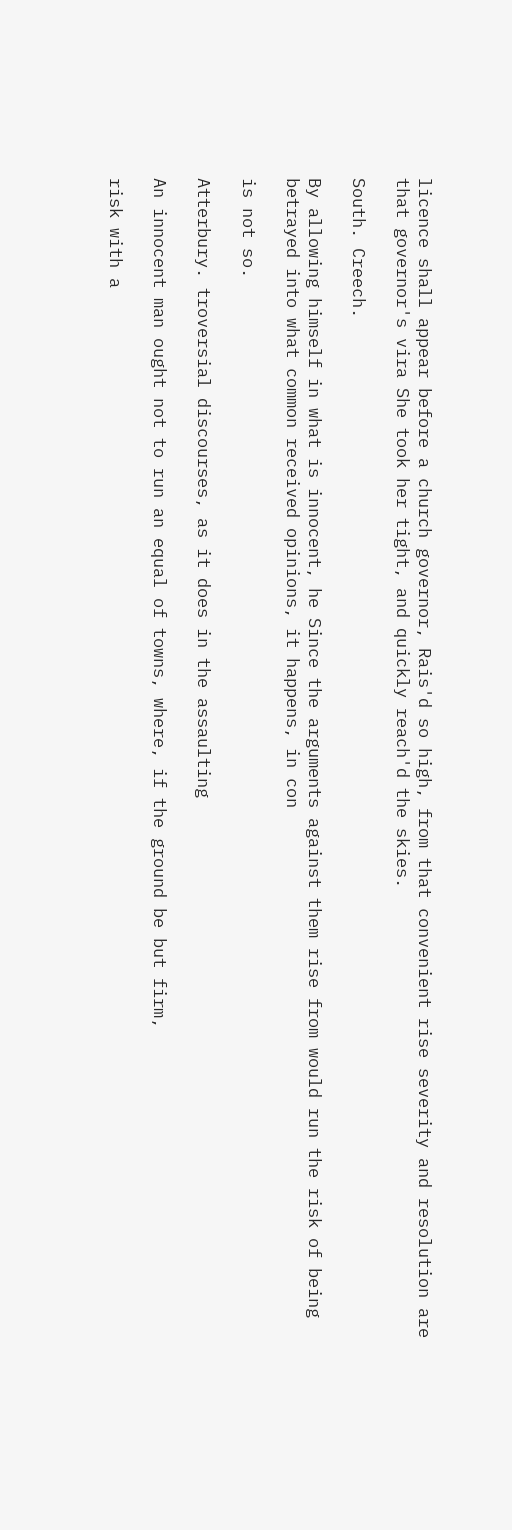licence shall appear before a church governor, Rais'd so high, from that convenient rise severity and resolution are that governor's vira She took her tight, and quickly reach'd the skies.

South. Creech.

By allowing himself in what is innocent, he Since the arguments against them rise from would run the risk of being betrayed into what common received opinions, it happens, in con

is not so.

Atterbury. troversial discourses, as it does in the assaulting

An innocent man ought not to run an equal of towns, where, if the ground be but firm,

risk with a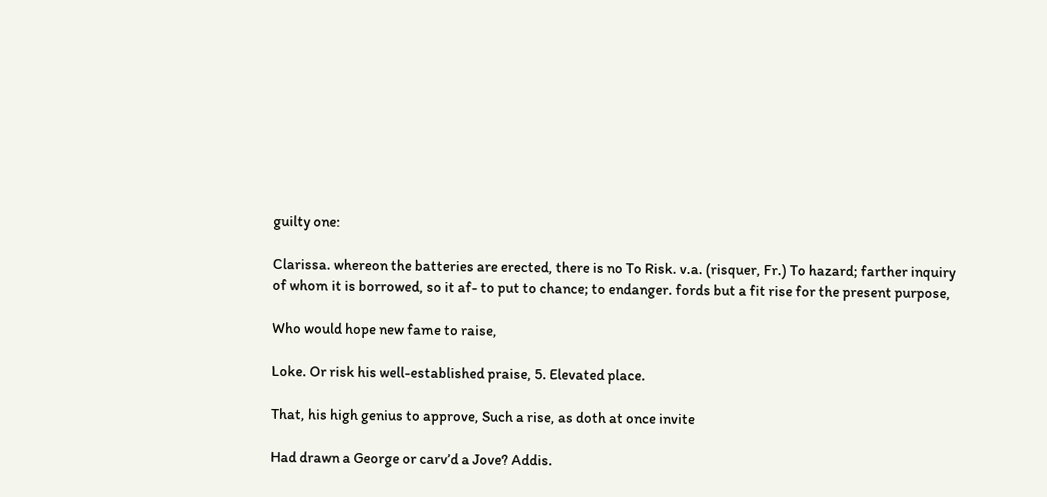guilty one:

Clarissa. whereon the batteries are erected, there is no To Risk. v.a. (risquer, Fr.) To hazard; farther inquiry of whom it is borrowed, so it af- to put to chance; to endanger. fords but a fit rise for the present purpose,

Who would hope new fame to raise,

Loke. Or risk his well-established praise, 5. Elevated place.

That, his high genius to approve, Such a rise, as doth at once invite

Had drawn a George or carv’d a Jove? Addis.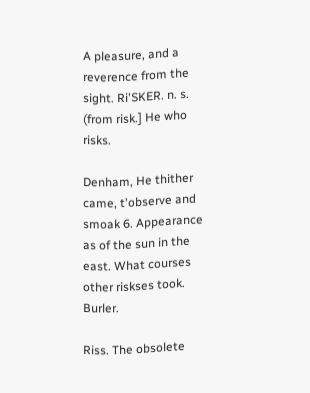A pleasure, and a reverence from the sight. Ri'SKER. n. s. (from risk.] He who risks.

Denham, He thither came, t'observe and smoak 6. Appearance as of the sun in the east. What courses other riskses took. Burler.

Riss. The obsolete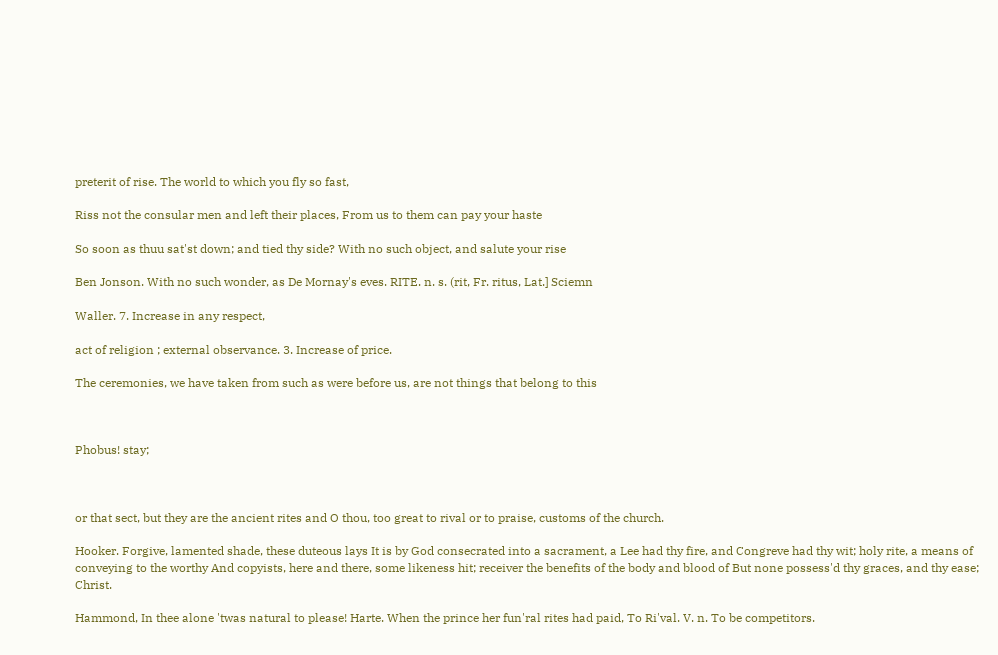preterit of rise. The world to which you fly so fast,

Riss not the consular men and left their places, From us to them can pay your haste

So soon as thuu sat'st down; and tied thy side? With no such object, and salute your rise

Ben Jonson. With no such wonder, as De Mornay's eves. RITE. n. s. (rit, Fr. ritus, Lat.] Sciemn

Waller. 7. Increase in any respect,

act of religion ; external observance. 3. Increase of price.

The ceremonies, we have taken from such as were before us, are not things that belong to this



Phobus! stay;



or that sect, but they are the ancient rites and O thou, too great to rival or to praise, customs of the church.

Hooker. Forgive, lamented shade, these duteous lays It is by God consecrated into a sacrament, a Lee had thy fire, and Congreve had thy wit; holy rite, a means of conveying to the worthy And copyists, here and there, some likeness hit; receiver the benefits of the body and blood of But none possess'd thy graces, and thy ease; Christ.

Hammond, In thee alone 'twas natural to please! Harte. When the prince her fun'ral rites had paid, To Ri'val. V. n. To be competitors.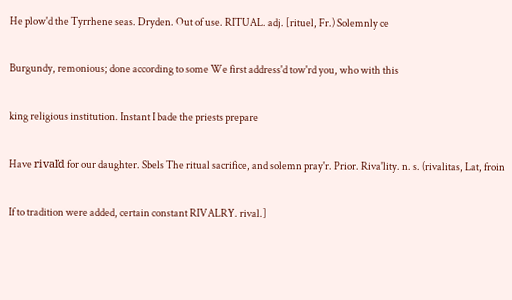He plow'd the Tyrrhene seas. Dryden. Out of use. RITUAL. adj. [rituel, Fr.) Solemnly ce

Burgundy, remonious; done according to some We first address'd tow'rd you, who with this

king religious institution. Instant I bade the priests prepare

Have rivaľd for our daughter. Sbels The ritual sacrifice, and solemn pray'r. Prior. Riva'lity. n. s. (rivalitas, Lat, froin

If to tradition were added, certain constant RIVALRY. rival.]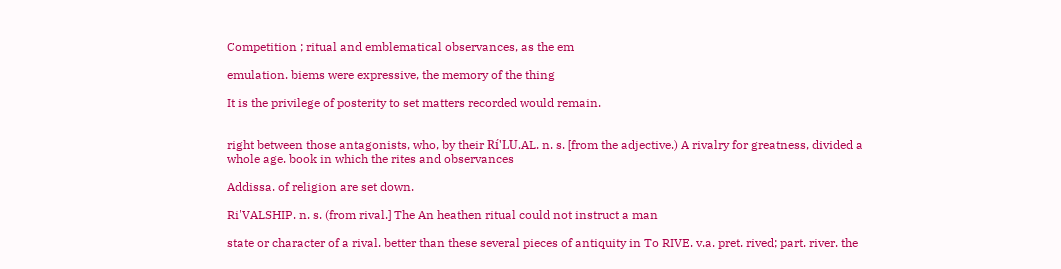Competition ; ritual and emblematical observances, as the em

emulation. biems were expressive, the memory of the thing

It is the privilege of posterity to set matters recorded would remain.


right between those antagonists, who, by their Rí'LU.AL. n. s. [from the adjective.) A rivalry for greatness, divided a whole age. book in which the rites and observances

Addissa. of religion are set down.

Ri'VALSHIP. n. s. (from rival.] The An heathen ritual could not instruct a man

state or character of a rival. better than these several pieces of antiquity in To RIVE. v.a. pret. rived; part. river. the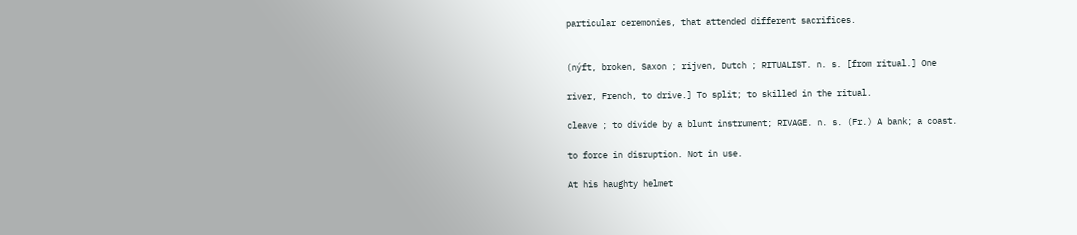particular ceremonies, that attended different sacrifices.


(nýft, broken, Saxon ; rijven, Dutch ; RITUALIST. n. s. [from ritual.] One

river, French, to drive.] To split; to skilled in the ritual.

cleave ; to divide by a blunt instrument; RIVAGE. n. s. (Fr.) A bank; a coast.

to force in disruption. Not in use.

At his haughty helmet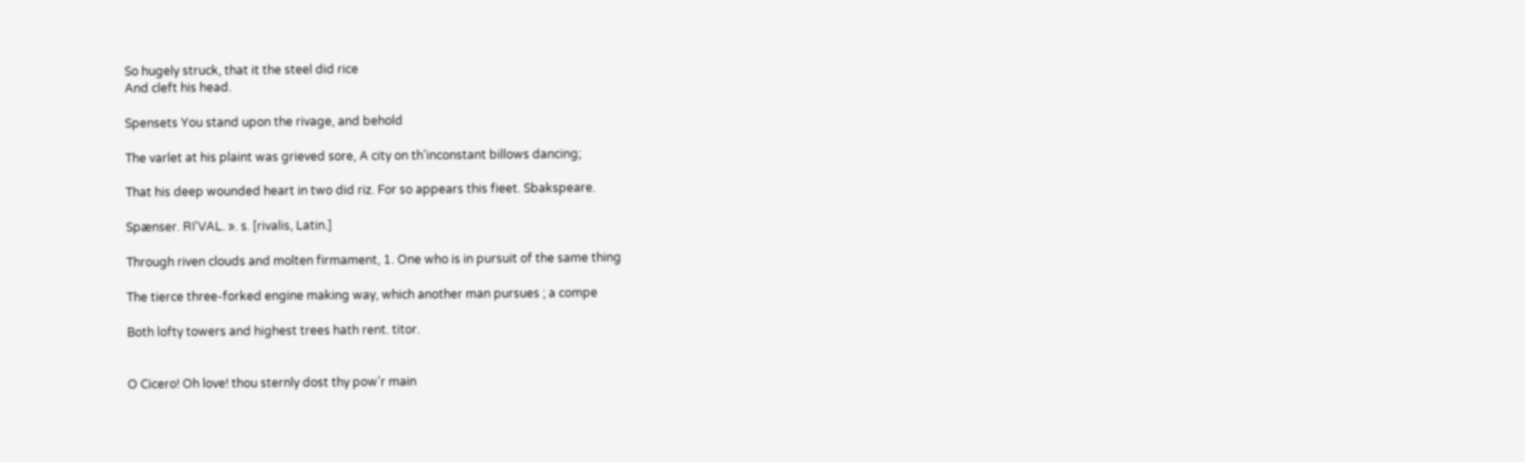So hugely struck, that it the steel did rice
And cleft his head.

Spensets You stand upon the rivage, and behold

The varlet at his plaint was grieved sore, A city on th'inconstant billows dancing;

That his deep wounded heart in two did riz. For so appears this fieet. Sbakspeare.

Spænser. RI'VAL. ». s. [rivalis, Latin.]

Through riven clouds and molten firmament, 1. One who is in pursuit of the same thing

The tierce three-forked engine making way, which another man pursues ; a compe

Both lofty towers and highest trees hath rent. titor.


O Cicero! Oh love! thou sternly dost thy pow'r main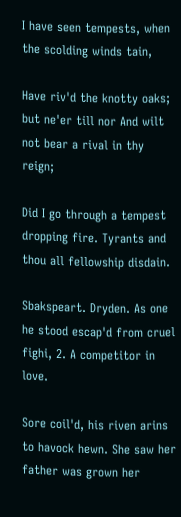I have seen tempests, when the scolding winds tain,

Have riv'd the knotty oaks; but ne'er till nor And wilt not bear a rival in thy reign;

Did I go through a tempest dropping fire. Tyrants and thou all fellowship disdain.

Sbakspeart. Dryden. As one he stood escap'd from cruel fighi, 2. A competitor in love.

Sore coil'd, his riven arins to havock hewn. She saw her father was grown her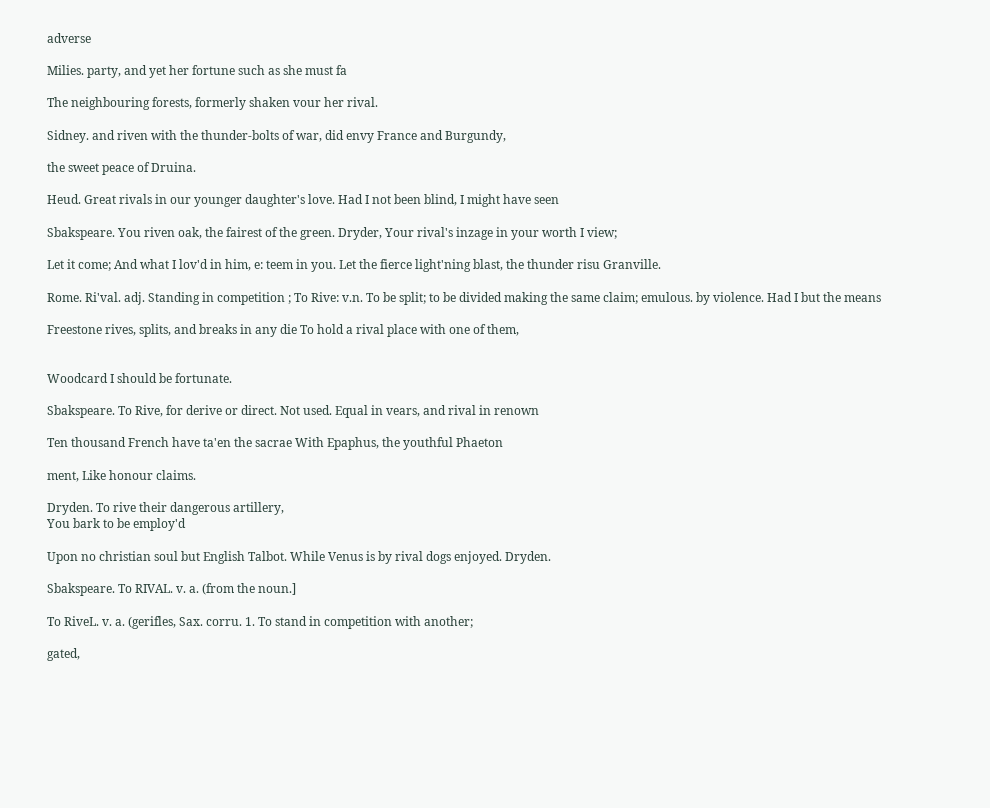adverse

Milies. party, and yet her fortune such as she must fa

The neighbouring forests, formerly shaken vour her rival.

Sidney. and riven with the thunder-bolts of war, did envy France and Burgundy,

the sweet peace of Druina.

Heud. Great rivals in our younger daughter's love. Had I not been blind, I might have seen

Sbakspeare. You riven oak, the fairest of the green. Dryder, Your rival's inzage in your worth I view;

Let it come; And what I lov'd in him, e: teem in you. Let the fierce light'ning blast, the thunder risu Granville.

Rome. Ri'val. adj. Standing in competition ; To Rive: v.n. To be split; to be divided making the same claim; emulous. by violence. Had I but the means

Freestone rives, splits, and breaks in any die To hold a rival place with one of them,


Woodcard I should be fortunate.

Sbakspeare. To Rive, for derive or direct. Not used. Equal in vears, and rival in renown

Ten thousand French have ta'en the sacrae With Epaphus, the youthful Phaeton

ment, Like honour claims.

Dryden. To rive their dangerous artillery,
You bark to be employ'd

Upon no christian soul but English Talbot. While Venus is by rival dogs enjoyed. Dryden.

Sbakspeare. To RIVAL. v. a. (from the noun.]

To RiveL. v. a. (gerifles, Sax. corru. 1. To stand in competition with another;

gated,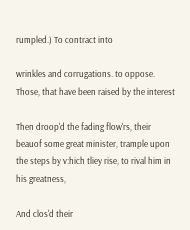rumpled.) To contract into

wrinkles and corrugations. to oppose. Those, that have been raised by the interest

Then droop'd the fading flow'rs, their beauof some great minister, trample upon the steps by v:hich tliey rise, to rival him in his greatness,

And clos'd their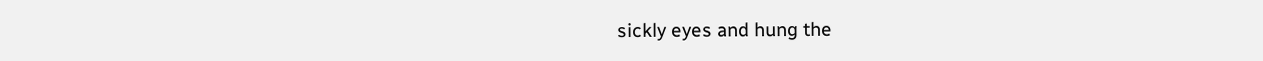sickly eyes and hung the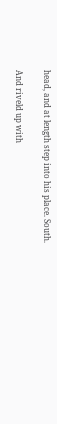head, and at length step into his place. South.

And riveld up with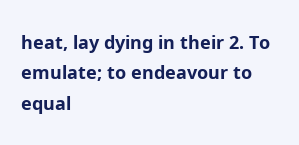heat, lay dying in their 2. To emulate; to endeavour to equal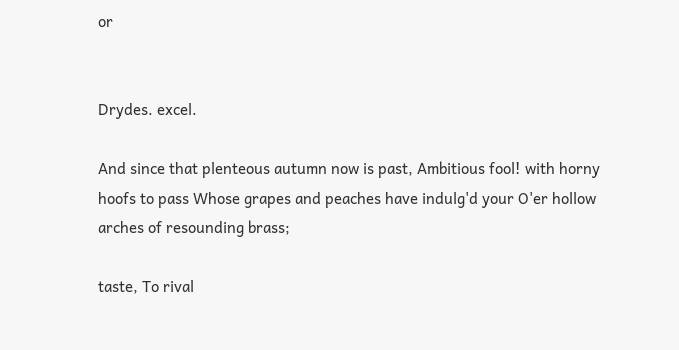or


Drydes. excel.

And since that plenteous autumn now is past, Ambitious fool! with horny hoofs to pass Whose grapes and peaches have indulg'd your O'er hollow arches of resounding brass;

taste, To rival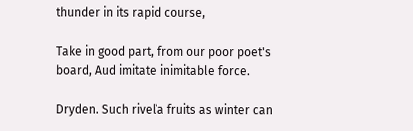thunder in its rapid course,

Take in good part, from our poor poet's board, Aud imitate inimitable force.

Dryden. Such riveľa fruits as winter can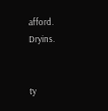afford. Dryins.


ty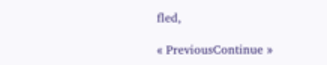fled,

« PreviousContinue »